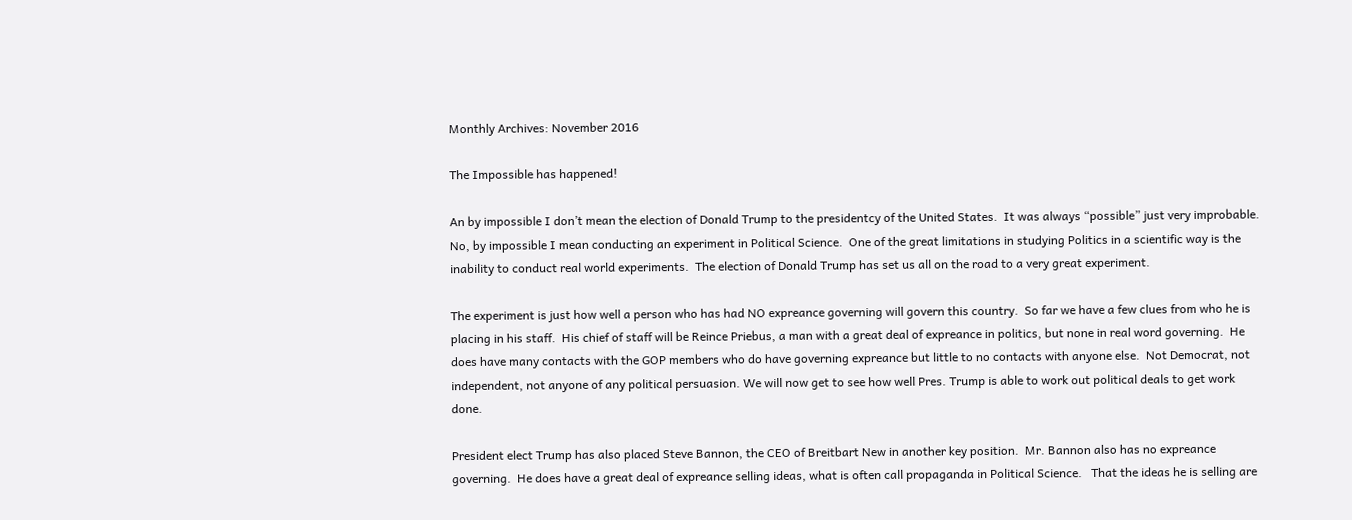Monthly Archives: November 2016

The Impossible has happened!

An by impossible I don’t mean the election of Donald Trump to the presidentcy of the United States.  It was always “possible” just very improbable.  No, by impossible I mean conducting an experiment in Political Science.  One of the great limitations in studying Politics in a scientific way is the inability to conduct real world experiments.  The election of Donald Trump has set us all on the road to a very great experiment.

The experiment is just how well a person who has had NO expreance governing will govern this country.  So far we have a few clues from who he is placing in his staff.  His chief of staff will be Reince Priebus, a man with a great deal of expreance in politics, but none in real word governing.  He does have many contacts with the GOP members who do have governing expreance but little to no contacts with anyone else.  Not Democrat, not independent, not anyone of any political persuasion. We will now get to see how well Pres. Trump is able to work out political deals to get work done.

President elect Trump has also placed Steve Bannon, the CEO of Breitbart New in another key position.  Mr. Bannon also has no expreance governing.  He does have a great deal of expreance selling ideas, what is often call propaganda in Political Science.   That the ideas he is selling are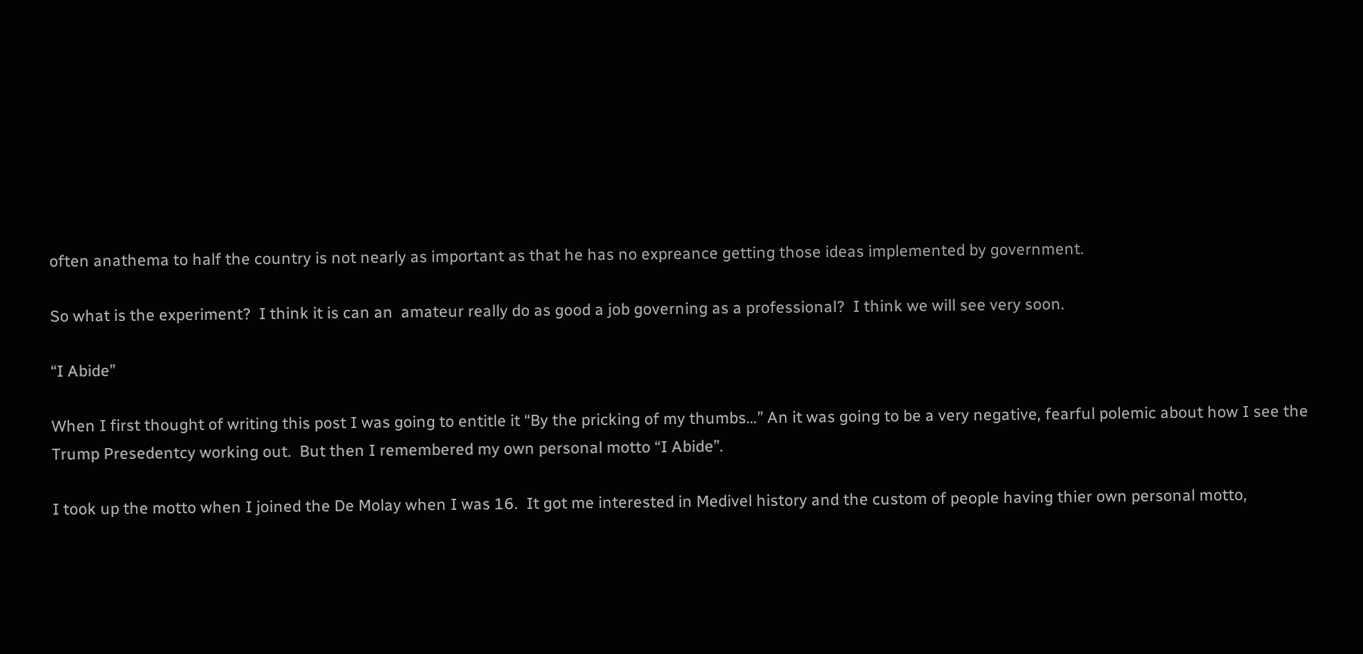often anathema to half the country is not nearly as important as that he has no expreance getting those ideas implemented by government.

So what is the experiment?  I think it is can an  amateur really do as good a job governing as a professional?  I think we will see very soon.

“I Abide”

When I first thought of writing this post I was going to entitle it “By the pricking of my thumbs…” An it was going to be a very negative, fearful polemic about how I see the Trump Presedentcy working out.  But then I remembered my own personal motto “I Abide”.

I took up the motto when I joined the De Molay when I was 16.  It got me interested in Medivel history and the custom of people having thier own personal motto,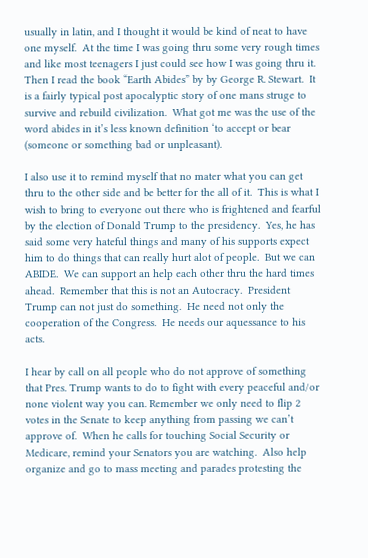usually in latin, and I thought it would be kind of neat to have one myself.  At the time I was going thru some very rough times and like most teenagers I just could see how I was going thru it.  Then I read the book “Earth Abides” by by George R. Stewart.  It is a fairly typical post apocalyptic story of one mans struge to survive and rebuild civilization.  What got me was the use of the word abides in it’s less known definition ‘to accept or bear (someone or something bad or unpleasant).

I also use it to remind myself that no mater what you can get thru to the other side and be better for the all of it.  This is what I wish to bring to everyone out there who is frightened and fearful by the election of Donald Trump to the presidency.  Yes, he has said some very hateful things and many of his supports expect him to do things that can really hurt alot of people.  But we can ABIDE.  We can support an help each other thru the hard times ahead.  Remember that this is not an Autocracy.  President Trump can not just do something.  He need not only the cooperation of the Congress.  He needs our aquessance to his acts.

I hear by call on all people who do not approve of something that Pres. Trump wants to do to fight with every peaceful and/or none violent way you can. Remember we only need to flip 2 votes in the Senate to keep anything from passing we can’t approve of.  When he calls for touching Social Security or Medicare, remind your Senators you are watching.  Also help organize and go to mass meeting and parades protesting the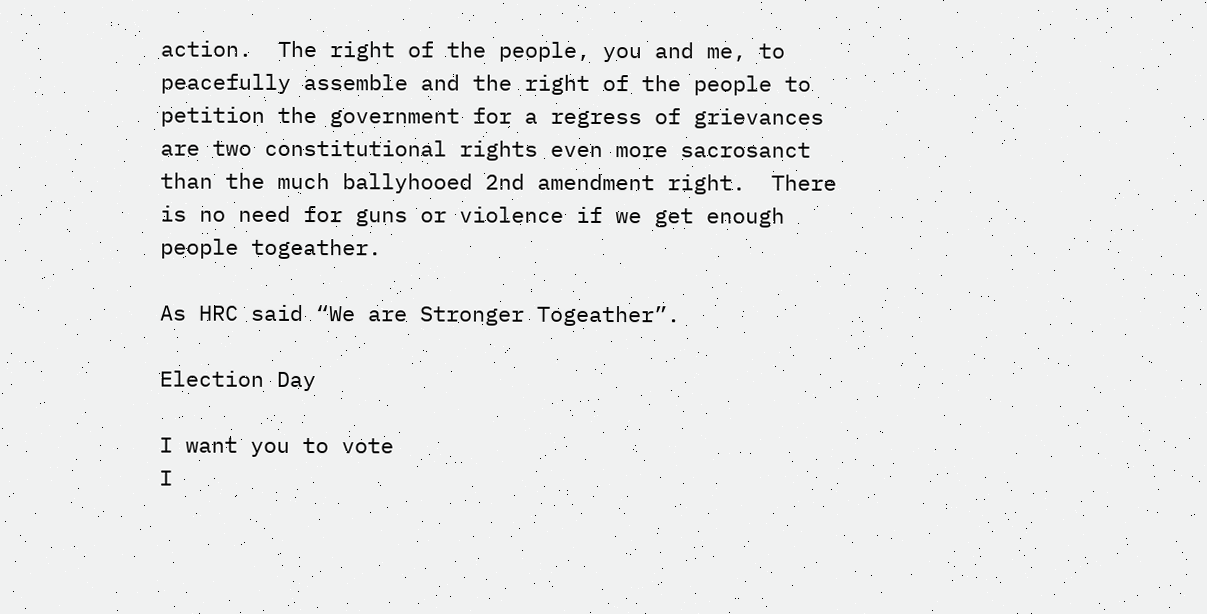action.  The right of the people, you and me, to peacefully assemble and the right of the people to petition the government for a regress of grievances are two constitutional rights even more sacrosanct than the much ballyhooed 2nd amendment right.  There is no need for guns or violence if we get enough people togeather.

As HRC said “We are Stronger Togeather”.

Election Day

I want you to vote
I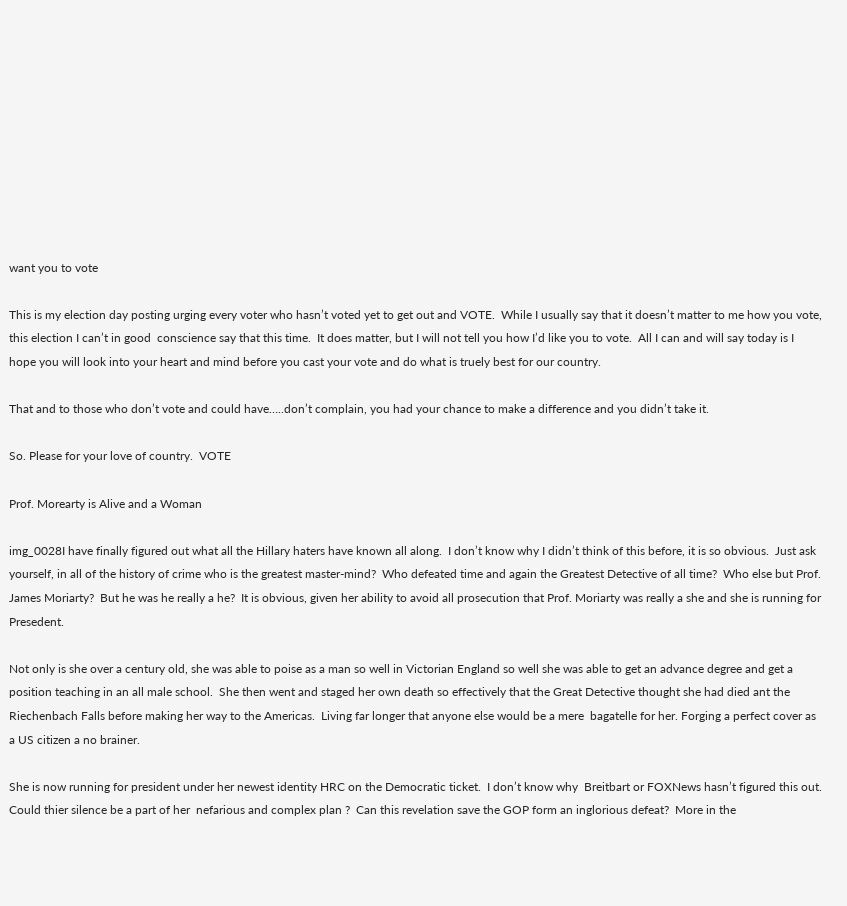want you to vote

This is my election day posting urging every voter who hasn’t voted yet to get out and VOTE.  While I usually say that it doesn’t matter to me how you vote, this election I can’t in good  conscience say that this time.  It does matter, but I will not tell you how I’d like you to vote.  All I can and will say today is I hope you will look into your heart and mind before you cast your vote and do what is truely best for our country.

That and to those who don’t vote and could have…..don’t complain, you had your chance to make a difference and you didn’t take it.

So. Please for your love of country.  VOTE

Prof. Morearty is Alive and a Woman

img_0028I have finally figured out what all the Hillary haters have known all along.  I don’t know why I didn’t think of this before, it is so obvious.  Just ask yourself, in all of the history of crime who is the greatest master-mind?  Who defeated time and again the Greatest Detective of all time?  Who else but Prof. James Moriarty?  But he was he really a he?  It is obvious, given her ability to avoid all prosecution that Prof. Moriarty was really a she and she is running for Presedent.

Not only is she over a century old, she was able to poise as a man so well in Victorian England so well she was able to get an advance degree and get a position teaching in an all male school.  She then went and staged her own death so effectively that the Great Detective thought she had died ant the Riechenbach Falls before making her way to the Americas.  Living far longer that anyone else would be a mere  bagatelle for her. Forging a perfect cover as a US citizen a no brainer.

She is now running for president under her newest identity HRC on the Democratic ticket.  I don’t know why  Breitbart or FOXNews hasn’t figured this out.  Could thier silence be a part of her  nefarious and complex plan ?  Can this revelation save the GOP form an inglorious defeat?  More in the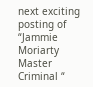next exciting posting of “Jammie Moriarty Master Criminal “